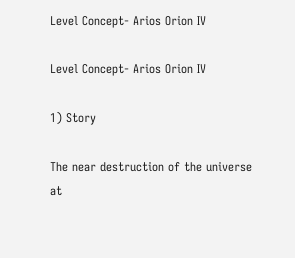Level Concept- Arios Orion IV

Level Concept- Arios Orion IV

1) Story

The near destruction of the universe at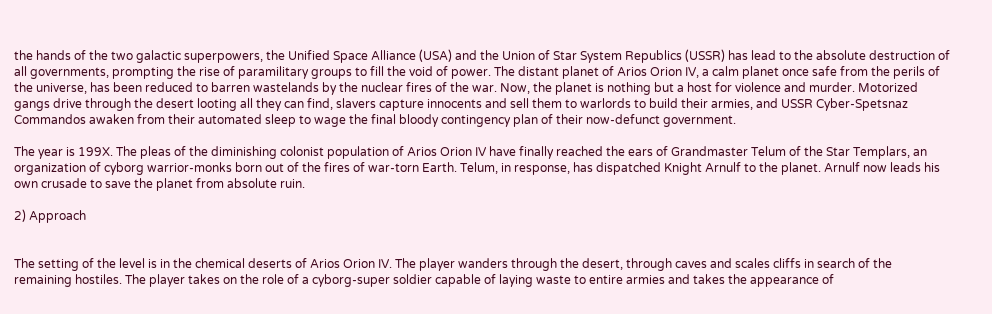the hands of the two galactic superpowers, the Unified Space Alliance (USA) and the Union of Star System Republics (USSR) has lead to the absolute destruction of all governments, prompting the rise of paramilitary groups to fill the void of power. The distant planet of Arios Orion IV, a calm planet once safe from the perils of the universe, has been reduced to barren wastelands by the nuclear fires of the war. Now, the planet is nothing but a host for violence and murder. Motorized gangs drive through the desert looting all they can find, slavers capture innocents and sell them to warlords to build their armies, and USSR Cyber-Spetsnaz Commandos awaken from their automated sleep to wage the final bloody contingency plan of their now-defunct government.

The year is 199X. The pleas of the diminishing colonist population of Arios Orion IV have finally reached the ears of Grandmaster Telum of the Star Templars, an organization of cyborg warrior-monks born out of the fires of war-torn Earth. Telum, in response, has dispatched Knight Arnulf to the planet. Arnulf now leads his own crusade to save the planet from absolute ruin.

2) Approach


The setting of the level is in the chemical deserts of Arios Orion IV. The player wanders through the desert, through caves and scales cliffs in search of the remaining hostiles. The player takes on the role of a cyborg-super soldier capable of laying waste to entire armies and takes the appearance of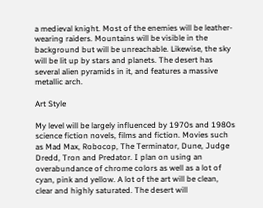a medieval knight. Most of the enemies will be leather-wearing raiders. Mountains will be visible in the background but will be unreachable. Likewise, the sky will be lit up by stars and planets. The desert has several alien pyramids in it, and features a massive metallic arch.

Art Style

My level will be largely influenced by 1970s and 1980s science fiction novels, films and fiction. Movies such as Mad Max, Robocop, The Terminator, Dune, Judge Dredd, Tron and Predator. I plan on using an overabundance of chrome colors as well as a lot of cyan, pink and yellow. A lot of the art will be clean, clear and highly saturated. The desert will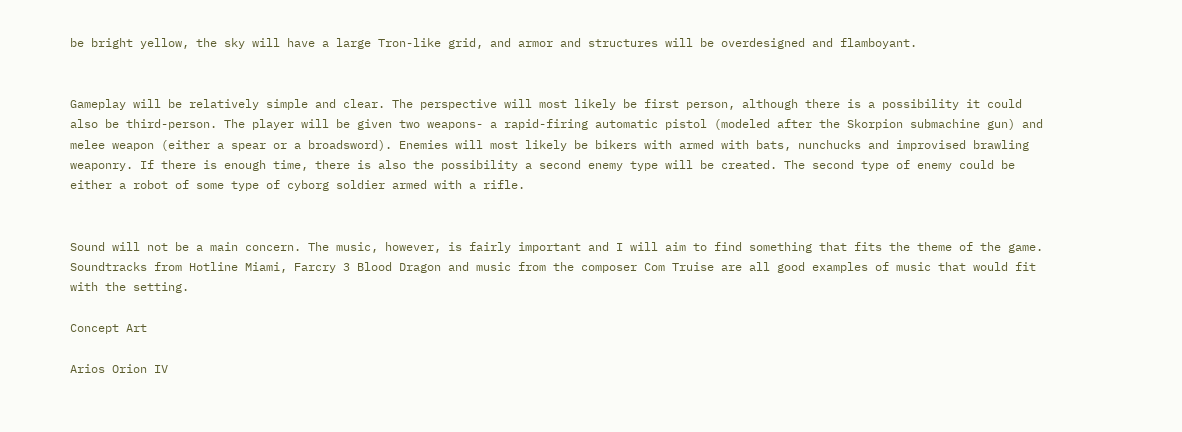be bright yellow, the sky will have a large Tron-like grid, and armor and structures will be overdesigned and flamboyant.


Gameplay will be relatively simple and clear. The perspective will most likely be first person, although there is a possibility it could also be third-person. The player will be given two weapons- a rapid-firing automatic pistol (modeled after the Skorpion submachine gun) and melee weapon (either a spear or a broadsword). Enemies will most likely be bikers with armed with bats, nunchucks and improvised brawling weaponry. If there is enough time, there is also the possibility a second enemy type will be created. The second type of enemy could be either a robot of some type of cyborg soldier armed with a rifle.


Sound will not be a main concern. The music, however, is fairly important and I will aim to find something that fits the theme of the game. Soundtracks from Hotline Miami, Farcry 3 Blood Dragon and music from the composer Com Truise are all good examples of music that would fit with the setting.

Concept Art

Arios Orion IV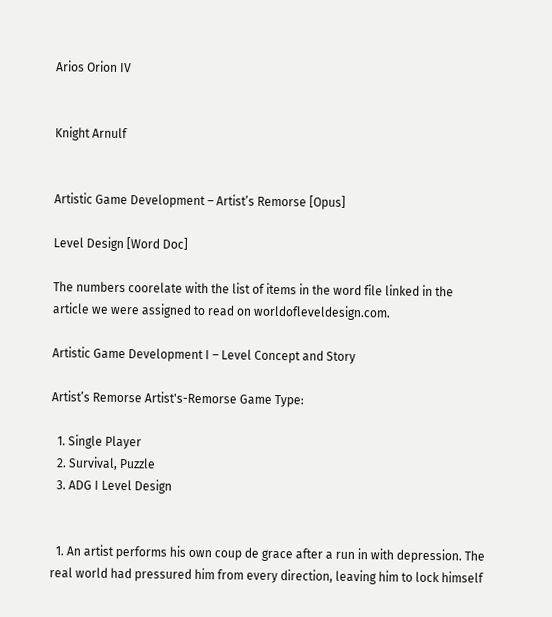Arios Orion IV


Knight Arnulf


Artistic Game Development – Artist’s Remorse [Opus]

Level Design [Word Doc]

The numbers coorelate with the list of items in the word file linked in the article we were assigned to read on worldofleveldesign.com.

Artistic Game Development I – Level Concept and Story

Artist’s Remorse Artist's-Remorse Game Type:

  1. Single Player
  2. Survival, Puzzle
  3. ADG I Level Design


  1. An artist performs his own coup de grace after a run in with depression. The real world had pressured him from every direction, leaving him to lock himself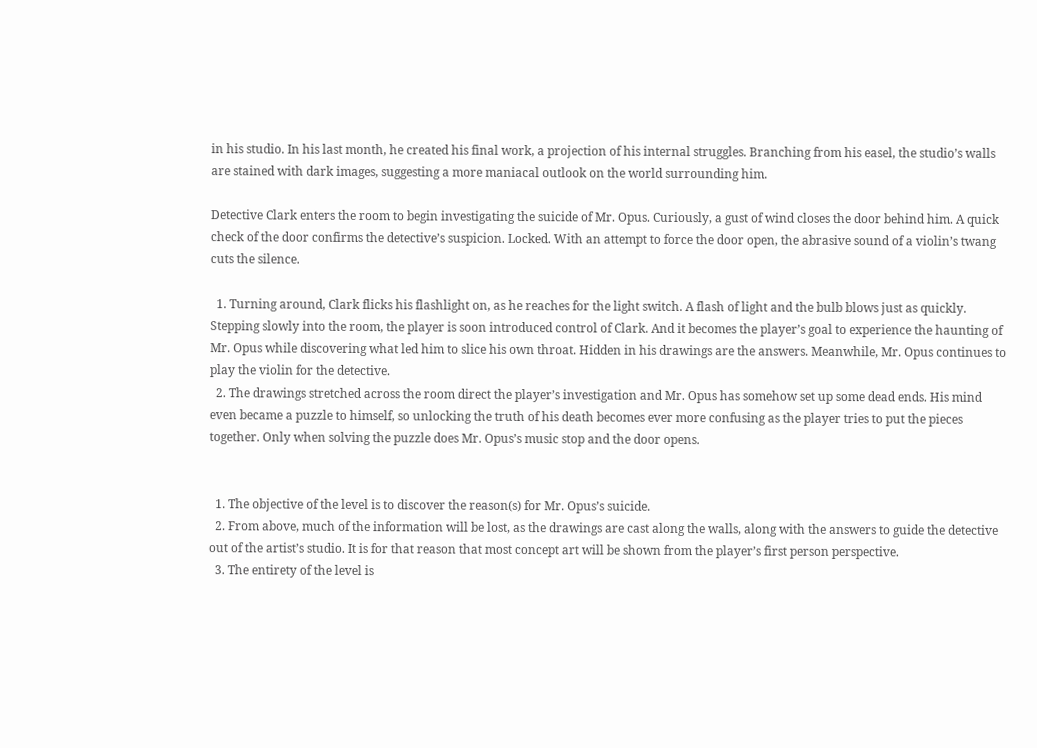in his studio. In his last month, he created his final work, a projection of his internal struggles. Branching from his easel, the studio’s walls are stained with dark images, suggesting a more maniacal outlook on the world surrounding him.

Detective Clark enters the room to begin investigating the suicide of Mr. Opus. Curiously, a gust of wind closes the door behind him. A quick check of the door confirms the detective’s suspicion. Locked. With an attempt to force the door open, the abrasive sound of a violin’s twang cuts the silence.

  1. Turning around, Clark flicks his flashlight on, as he reaches for the light switch. A flash of light and the bulb blows just as quickly. Stepping slowly into the room, the player is soon introduced control of Clark. And it becomes the player’s goal to experience the haunting of Mr. Opus while discovering what led him to slice his own throat. Hidden in his drawings are the answers. Meanwhile, Mr. Opus continues to play the violin for the detective.
  2. The drawings stretched across the room direct the player’s investigation and Mr. Opus has somehow set up some dead ends. His mind even became a puzzle to himself, so unlocking the truth of his death becomes ever more confusing as the player tries to put the pieces together. Only when solving the puzzle does Mr. Opus’s music stop and the door opens.


  1. The objective of the level is to discover the reason(s) for Mr. Opus’s suicide.
  2. From above, much of the information will be lost, as the drawings are cast along the walls, along with the answers to guide the detective out of the artist’s studio. It is for that reason that most concept art will be shown from the player’s first person perspective.
  3. The entirety of the level is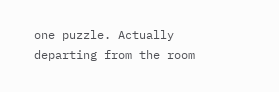one puzzle. Actually departing from the room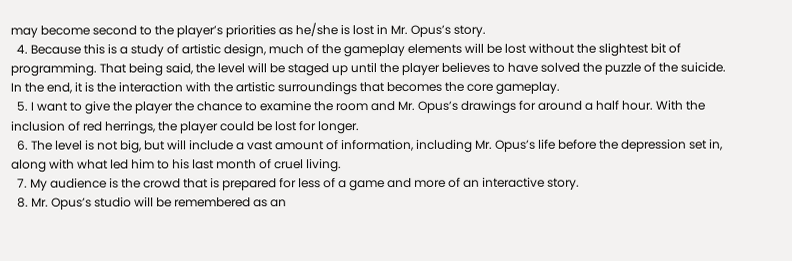may become second to the player’s priorities as he/she is lost in Mr. Opus’s story.
  4. Because this is a study of artistic design, much of the gameplay elements will be lost without the slightest bit of programming. That being said, the level will be staged up until the player believes to have solved the puzzle of the suicide. In the end, it is the interaction with the artistic surroundings that becomes the core gameplay.
  5. I want to give the player the chance to examine the room and Mr. Opus’s drawings for around a half hour. With the inclusion of red herrings, the player could be lost for longer.
  6. The level is not big, but will include a vast amount of information, including Mr. Opus’s life before the depression set in, along with what led him to his last month of cruel living.
  7. My audience is the crowd that is prepared for less of a game and more of an interactive story.
  8. Mr. Opus’s studio will be remembered as an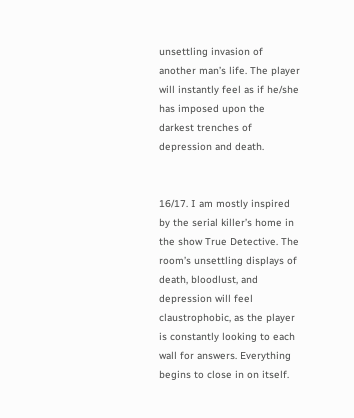unsettling invasion of another man’s life. The player will instantly feel as if he/she has imposed upon the darkest trenches of depression and death.


16/17. I am mostly inspired by the serial killer’s home in the show True Detective. The room’s unsettling displays of death, bloodlust, and depression will feel claustrophobic, as the player is constantly looking to each wall for answers. Everything begins to close in on itself.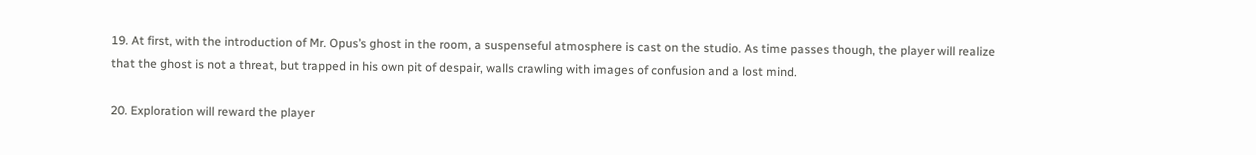19. At first, with the introduction of Mr. Opus’s ghost in the room, a suspenseful atmosphere is cast on the studio. As time passes though, the player will realize that the ghost is not a threat, but trapped in his own pit of despair, walls crawling with images of confusion and a lost mind.

20. Exploration will reward the player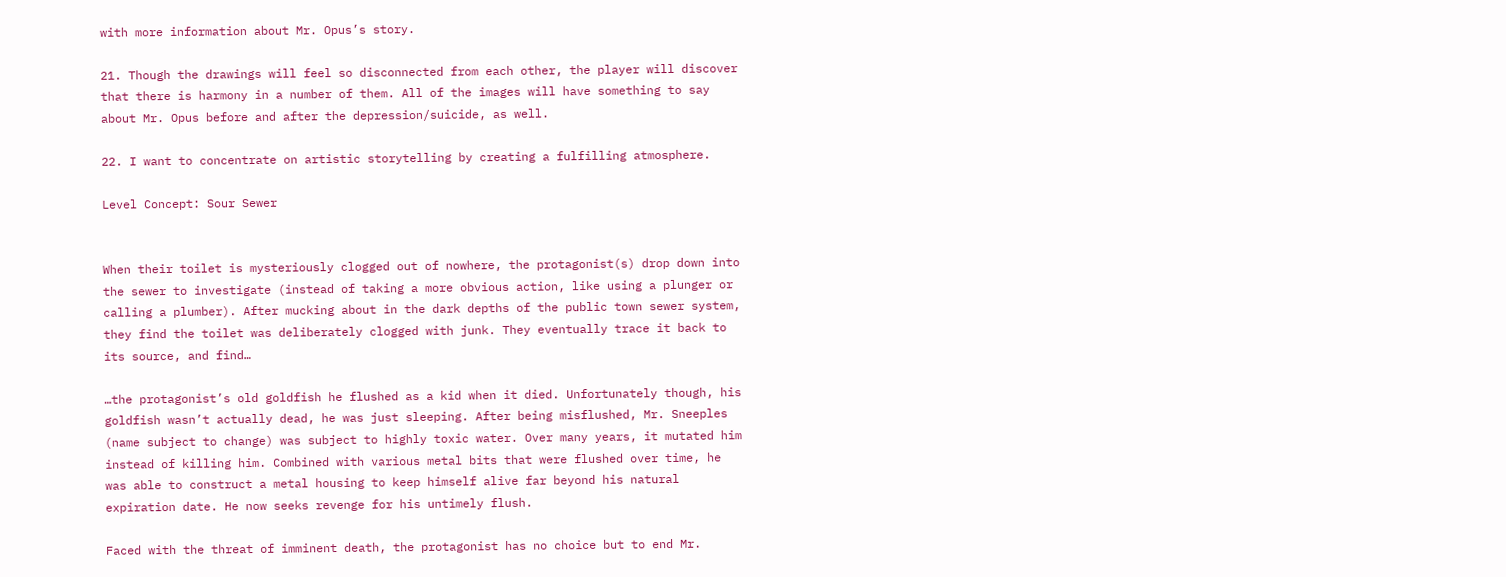with more information about Mr. Opus’s story.

21. Though the drawings will feel so disconnected from each other, the player will discover that there is harmony in a number of them. All of the images will have something to say about Mr. Opus before and after the depression/suicide, as well.

22. I want to concentrate on artistic storytelling by creating a fulfilling atmosphere.

Level Concept: Sour Sewer


When their toilet is mysteriously clogged out of nowhere, the protagonist(s) drop down into the sewer to investigate (instead of taking a more obvious action, like using a plunger or calling a plumber). After mucking about in the dark depths of the public town sewer system, they find the toilet was deliberately clogged with junk. They eventually trace it back to its source, and find…

…the protagonist’s old goldfish he flushed as a kid when it died. Unfortunately though, his goldfish wasn’t actually dead, he was just sleeping. After being misflushed, Mr. Sneeples (name subject to change) was subject to highly toxic water. Over many years, it mutated him instead of killing him. Combined with various metal bits that were flushed over time, he was able to construct a metal housing to keep himself alive far beyond his natural expiration date. He now seeks revenge for his untimely flush.

Faced with the threat of imminent death, the protagonist has no choice but to end Mr.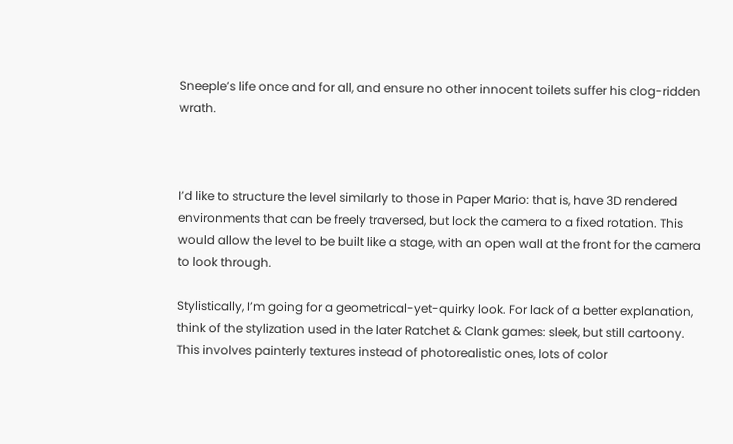Sneeple’s life once and for all, and ensure no other innocent toilets suffer his clog-ridden wrath.



I’d like to structure the level similarly to those in Paper Mario: that is, have 3D rendered environments that can be freely traversed, but lock the camera to a fixed rotation. This would allow the level to be built like a stage, with an open wall at the front for the camera to look through.

Stylistically, I’m going for a geometrical-yet-quirky look. For lack of a better explanation, think of the stylization used in the later Ratchet & Clank games: sleek, but still cartoony. This involves painterly textures instead of photorealistic ones, lots of color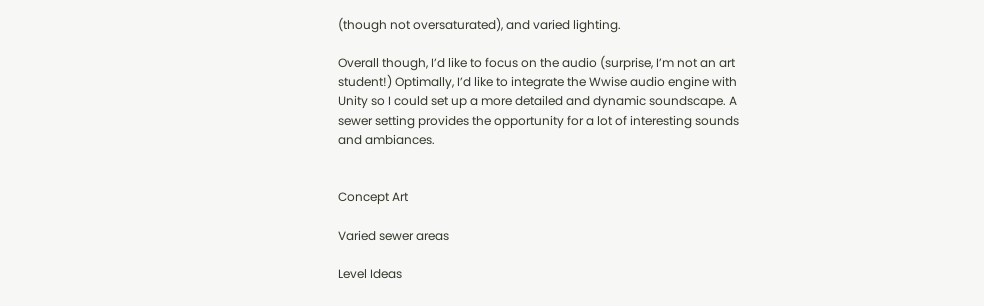(though not oversaturated), and varied lighting.

Overall though, I’d like to focus on the audio (surprise, I’m not an art student!) Optimally, I’d like to integrate the Wwise audio engine with Unity so I could set up a more detailed and dynamic soundscape. A sewer setting provides the opportunity for a lot of interesting sounds and ambiances.


Concept Art

Varied sewer areas

Level Ideas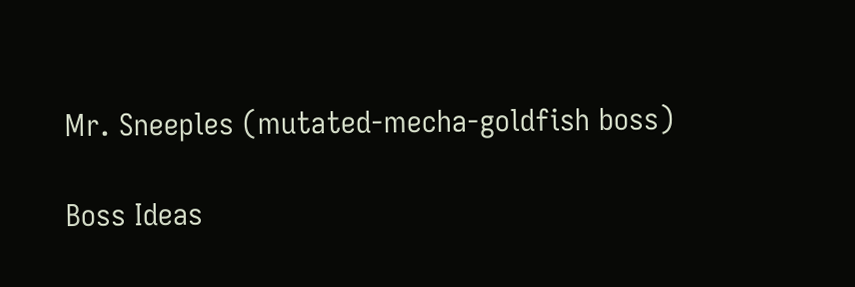Mr. Sneeples (mutated-mecha-goldfish boss)

Boss Ideas